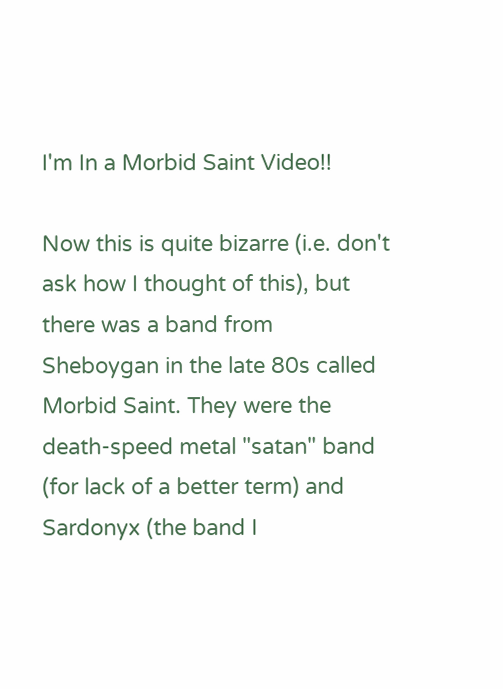I'm In a Morbid Saint Video!!

Now this is quite bizarre (i.e. don't ask how I thought of this), but there was a band from Sheboygan in the late 80s called Morbid Saint. They were the death-speed metal "satan" band (for lack of a better term) and Sardonyx (the band I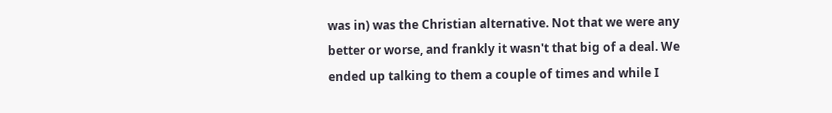was in) was the Christian alternative. Not that we were any better or worse, and frankly it wasn't that big of a deal. We ended up talking to them a couple of times and while I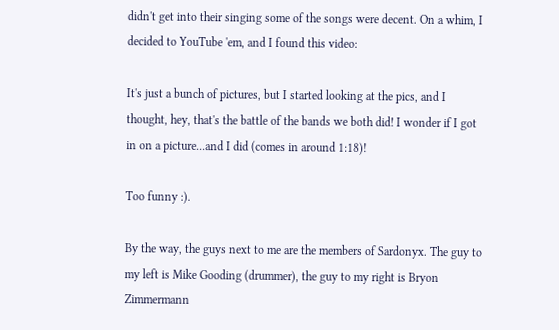didn't get into their singing some of the songs were decent. On a whim, I decided to YouTube 'em, and I found this video:

It's just a bunch of pictures, but I started looking at the pics, and I thought, hey, that's the battle of the bands we both did! I wonder if I got in on a picture...and I did (comes in around 1:18)!

Too funny :).

By the way, the guys next to me are the members of Sardonyx. The guy to my left is Mike Gooding (drummer), the guy to my right is Bryon Zimmermann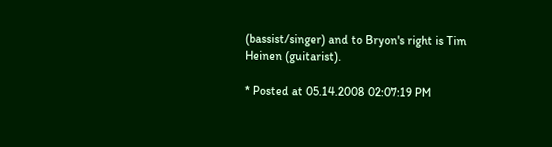(bassist/singer) and to Bryon's right is Tim Heinen (guitarist).

* Posted at 05.14.2008 02:07:19 PM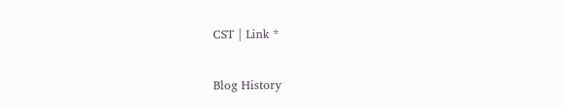CST | Link *

Blog History